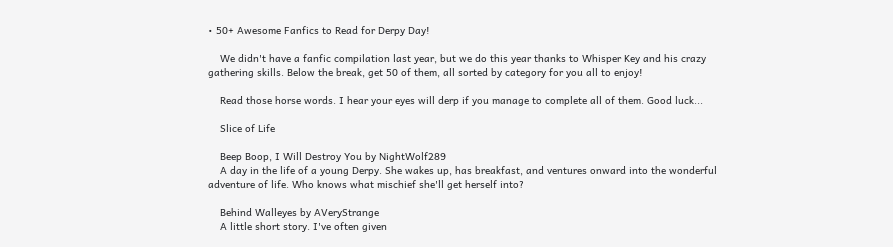• 50+ Awesome Fanfics to Read for Derpy Day!

    We didn't have a fanfic compilation last year, but we do this year thanks to Whisper Key and his crazy gathering skills. Below the break, get 50 of them, all sorted by category for you all to enjoy!

    Read those horse words. I hear your eyes will derp if you manage to complete all of them. Good luck...

    Slice of Life

    Beep Boop, I Will Destroy You by NightWolf289
    A day in the life of a young Derpy. She wakes up, has breakfast, and ventures onward into the wonderful adventure of life. Who knows what mischief she'll get herself into?

    Behind Walleyes by AVeryStrange
    A little short story. I've often given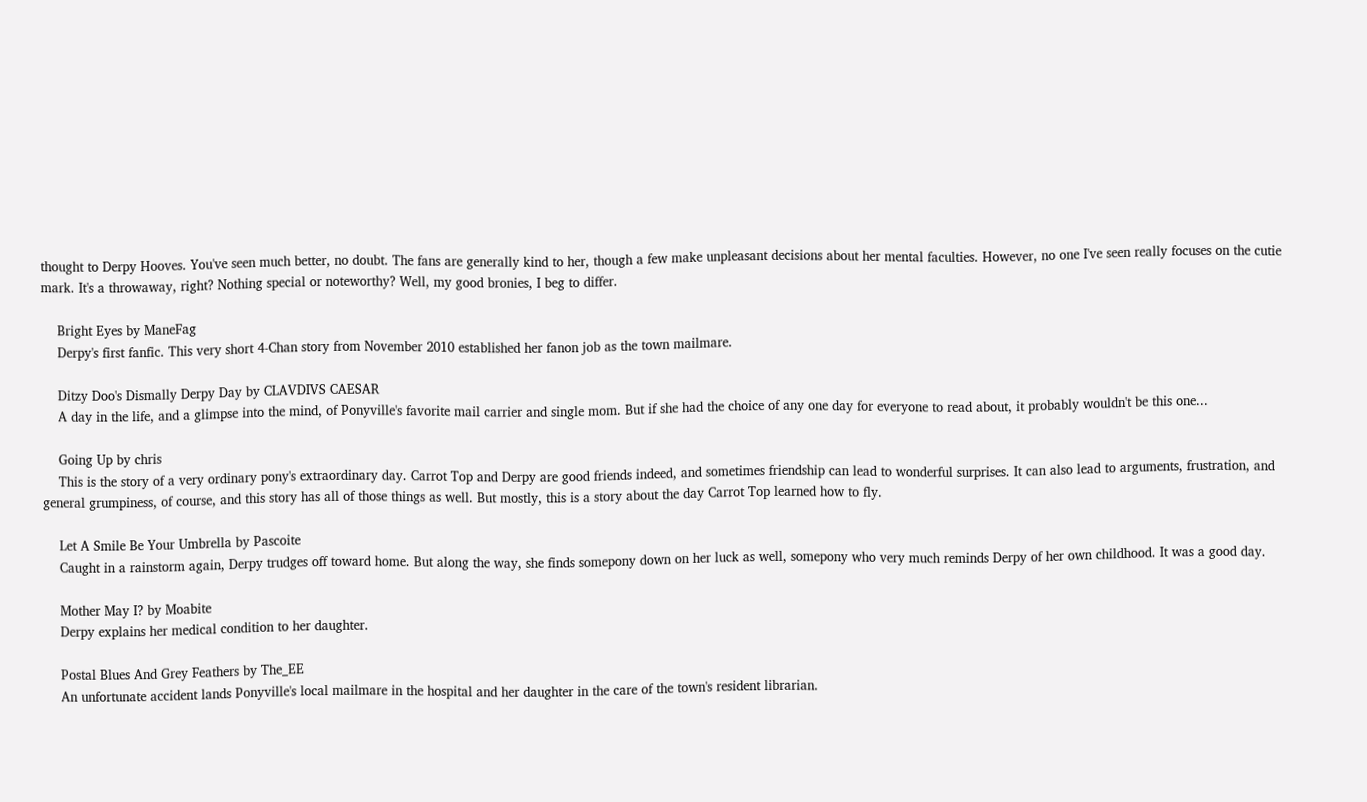thought to Derpy Hooves. You've seen much better, no doubt. The fans are generally kind to her, though a few make unpleasant decisions about her mental faculties. However, no one I've seen really focuses on the cutie mark. It's a throwaway, right? Nothing special or noteworthy? Well, my good bronies, I beg to differ.

    Bright Eyes by ManeFag
    Derpy's first fanfic. This very short 4-Chan story from November 2010 established her fanon job as the town mailmare.

    Ditzy Doo's Dismally Derpy Day by CLAVDIVS CAESAR
    A day in the life, and a glimpse into the mind, of Ponyville's favorite mail carrier and single mom. But if she had the choice of any one day for everyone to read about, it probably wouldn't be this one...

    Going Up by chris
    This is the story of a very ordinary pony's extraordinary day. Carrot Top and Derpy are good friends indeed, and sometimes friendship can lead to wonderful surprises. It can also lead to arguments, frustration, and general grumpiness, of course, and this story has all of those things as well. But mostly, this is a story about the day Carrot Top learned how to fly.

    Let A Smile Be Your Umbrella by Pascoite
    Caught in a rainstorm again, Derpy trudges off toward home. But along the way, she finds somepony down on her luck as well, somepony who very much reminds Derpy of her own childhood. It was a good day.

    Mother May I? by Moabite
    Derpy explains her medical condition to her daughter.

    Postal Blues And Grey Feathers by The_EE
    An unfortunate accident lands Ponyville's local mailmare in the hospital and her daughter in the care of the town's resident librarian.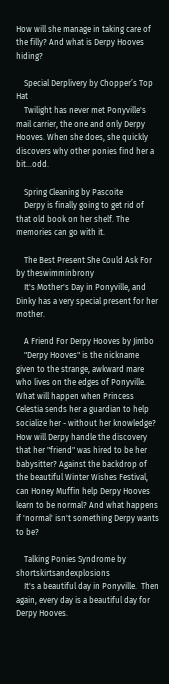How will she manage in taking care of the filly? And what is Derpy Hooves hiding?

    Special Derplivery by Chopper’s Top Hat
    Twilight has never met Ponyville's mail carrier, the one and only Derpy Hooves. When she does, she quickly discovers why other ponies find her a bit...odd.

    Spring Cleaning by Pascoite
    Derpy is finally going to get rid of that old book on her shelf. The memories can go with it.

    The Best Present She Could Ask For by theswimminbrony
    It's Mother's Day in Ponyville, and Dinky has a very special present for her mother.

    A Friend For Derpy Hooves by Jimbo
    "Derpy Hooves" is the nickname given to the strange, awkward mare who lives on the edges of Ponyville. What will happen when Princess Celestia sends her a guardian to help socialize her - without her knowledge? How will Derpy handle the discovery that her "friend" was hired to be her babysitter? Against the backdrop of the beautiful Winter Wishes Festival, can Honey Muffin help Derpy Hooves learn to be normal? And what happens if 'normal' isn't something Derpy wants to be?

    Talking Ponies Syndrome by shortskirtsandexplosions
    It's a beautiful day in Ponyville.  Then again, every day is a beautiful day for Derpy Hooves.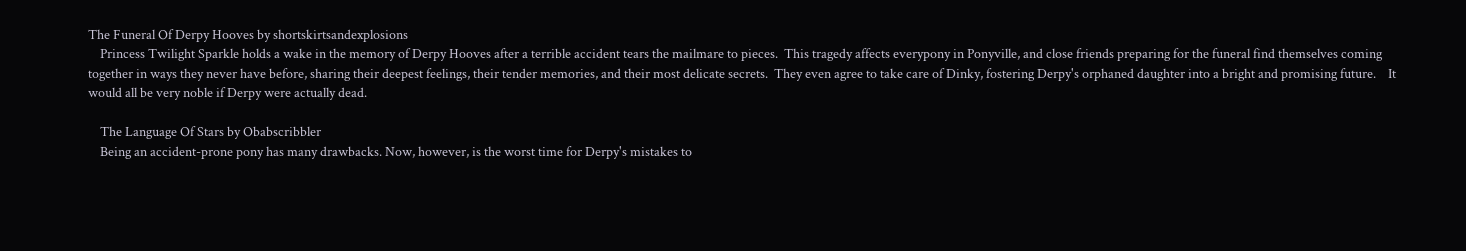The Funeral Of Derpy Hooves by shortskirtsandexplosions
    Princess Twilight Sparkle holds a wake in the memory of Derpy Hooves after a terrible accident tears the mailmare to pieces.  This tragedy affects everypony in Ponyville, and close friends preparing for the funeral find themselves coming together in ways they never have before, sharing their deepest feelings, their tender memories, and their most delicate secrets.  They even agree to take care of Dinky, fostering Derpy's orphaned daughter into a bright and promising future.    It would all be very noble if Derpy were actually dead.

    The Language Of Stars by Obabscribbler
    Being an accident-prone pony has many drawbacks. Now, however, is the worst time for Derpy's mistakes to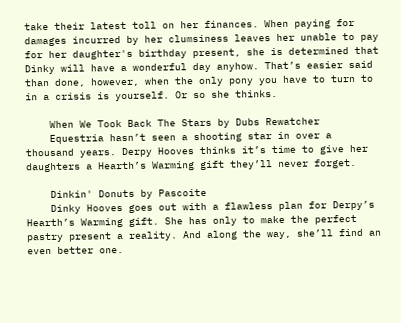take their latest toll on her finances. When paying for damages incurred by her clumsiness leaves her unable to pay for her daughter's birthday present, she is determined that Dinky will have a wonderful day anyhow. That’s easier said than done, however, when the only pony you have to turn to in a crisis is yourself. Or so she thinks.

    When We Took Back The Stars by Dubs Rewatcher
    Equestria hasn’t seen a shooting star in over a thousand years. Derpy Hooves thinks it’s time to give her daughters a Hearth’s Warming gift they’ll never forget.

    Dinkin' Donuts by Pascoite
    Dinky Hooves goes out with a flawless plan for Derpy’s Hearth’s Warming gift. She has only to make the perfect pastry present a reality. And along the way, she’ll find an even better one.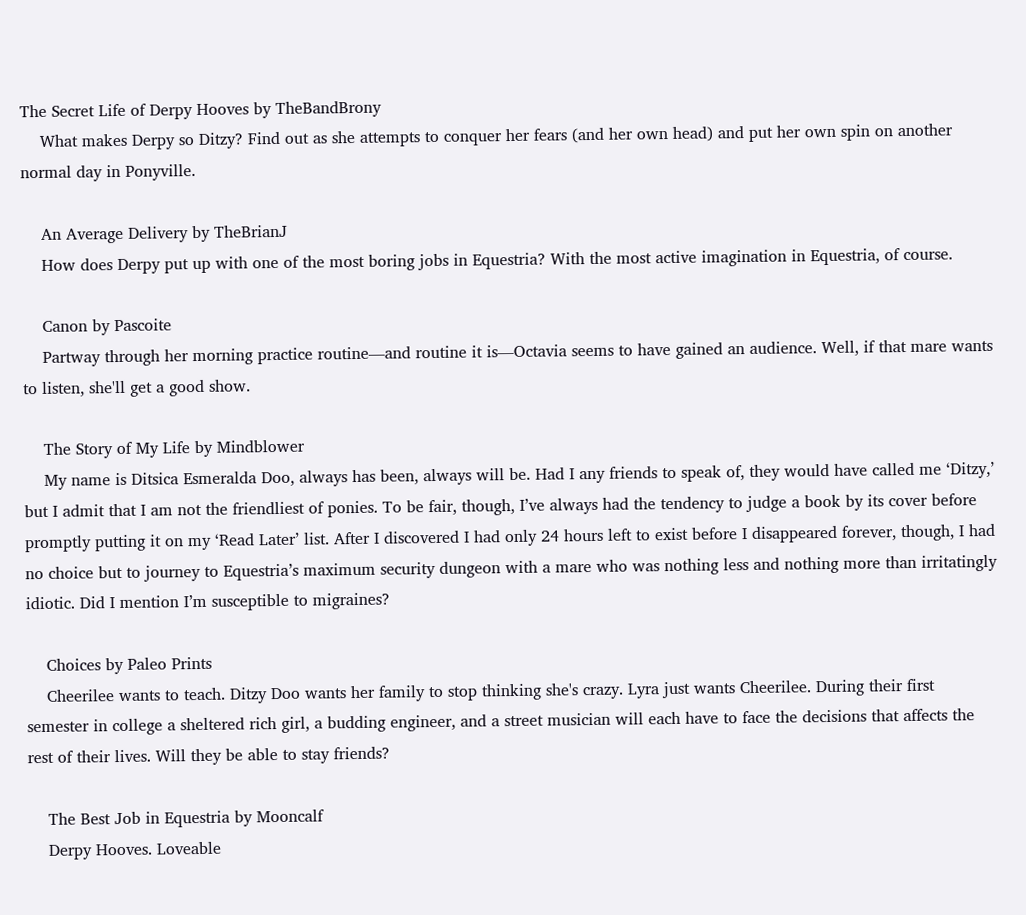The Secret Life of Derpy Hooves by TheBandBrony
    What makes Derpy so Ditzy? Find out as she attempts to conquer her fears (and her own head) and put her own spin on another normal day in Ponyville.

    An Average Delivery by TheBrianJ
    How does Derpy put up with one of the most boring jobs in Equestria? With the most active imagination in Equestria, of course.

    Canon by Pascoite
    Partway through her morning practice routine—and routine it is—Octavia seems to have gained an audience. Well, if that mare wants to listen, she'll get a good show.

    The Story of My Life by Mindblower
    My name is Ditsica Esmeralda Doo, always has been, always will be. Had I any friends to speak of, they would have called me ‘Ditzy,’ but I admit that I am not the friendliest of ponies. To be fair, though, I’ve always had the tendency to judge a book by its cover before promptly putting it on my ‘Read Later’ list. After I discovered I had only 24 hours left to exist before I disappeared forever, though, I had no choice but to journey to Equestria’s maximum security dungeon with a mare who was nothing less and nothing more than irritatingly idiotic. Did I mention I’m susceptible to migraines?

    Choices by Paleo Prints
    Cheerilee wants to teach. Ditzy Doo wants her family to stop thinking she's crazy. Lyra just wants Cheerilee. During their first semester in college a sheltered rich girl, a budding engineer, and a street musician will each have to face the decisions that affects the rest of their lives. Will they be able to stay friends?

    The Best Job in Equestria by Mooncalf
    Derpy Hooves. Loveable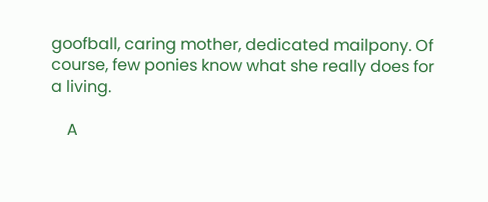goofball, caring mother, dedicated mailpony. Of course, few ponies know what she really does for a living.

    A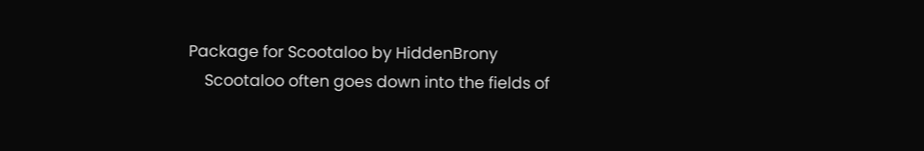Package for Scootaloo by HiddenBrony
    Scootaloo often goes down into the fields of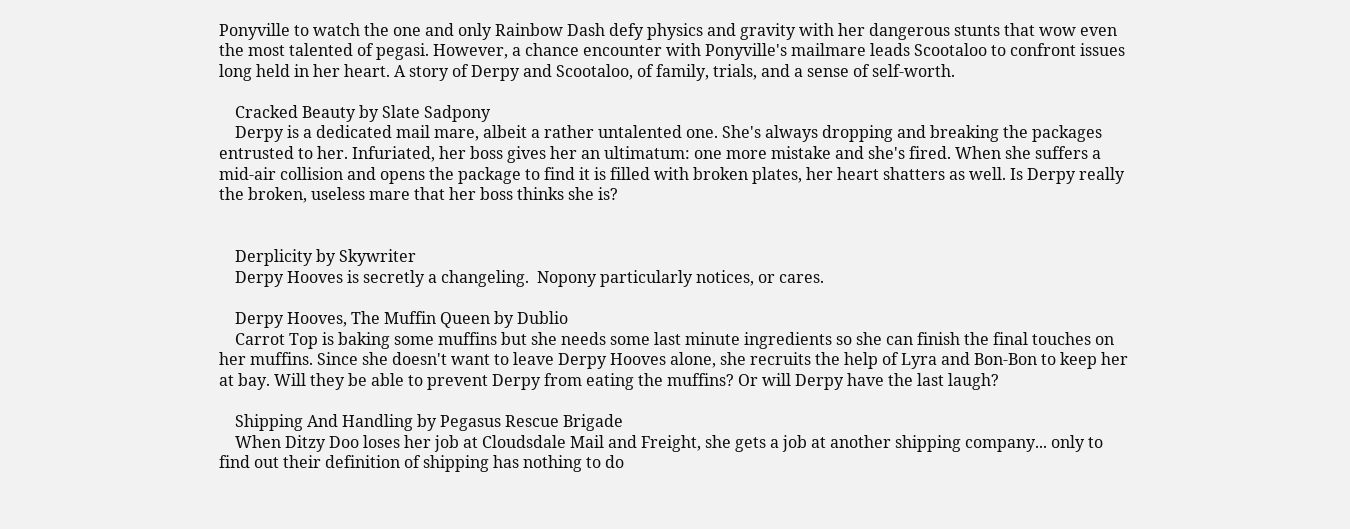Ponyville to watch the one and only Rainbow Dash defy physics and gravity with her dangerous stunts that wow even the most talented of pegasi. However, a chance encounter with Ponyville's mailmare leads Scootaloo to confront issues long held in her heart. A story of Derpy and Scootaloo, of family, trials, and a sense of self-worth.

    Cracked Beauty by Slate Sadpony
    Derpy is a dedicated mail mare, albeit a rather untalented one. She's always dropping and breaking the packages entrusted to her. Infuriated, her boss gives her an ultimatum: one more mistake and she's fired. When she suffers a mid-air collision and opens the package to find it is filled with broken plates, her heart shatters as well. Is Derpy really the broken, useless mare that her boss thinks she is?


    Derplicity by Skywriter
    Derpy Hooves is secretly a changeling.  Nopony particularly notices, or cares.

    Derpy Hooves, The Muffin Queen by Dublio
    Carrot Top is baking some muffins but she needs some last minute ingredients so she can finish the final touches on her muffins. Since she doesn't want to leave Derpy Hooves alone, she recruits the help of Lyra and Bon-Bon to keep her at bay. Will they be able to prevent Derpy from eating the muffins? Or will Derpy have the last laugh?

    Shipping And Handling by Pegasus Rescue Brigade
    When Ditzy Doo loses her job at Cloudsdale Mail and Freight, she gets a job at another shipping company... only to find out their definition of shipping has nothing to do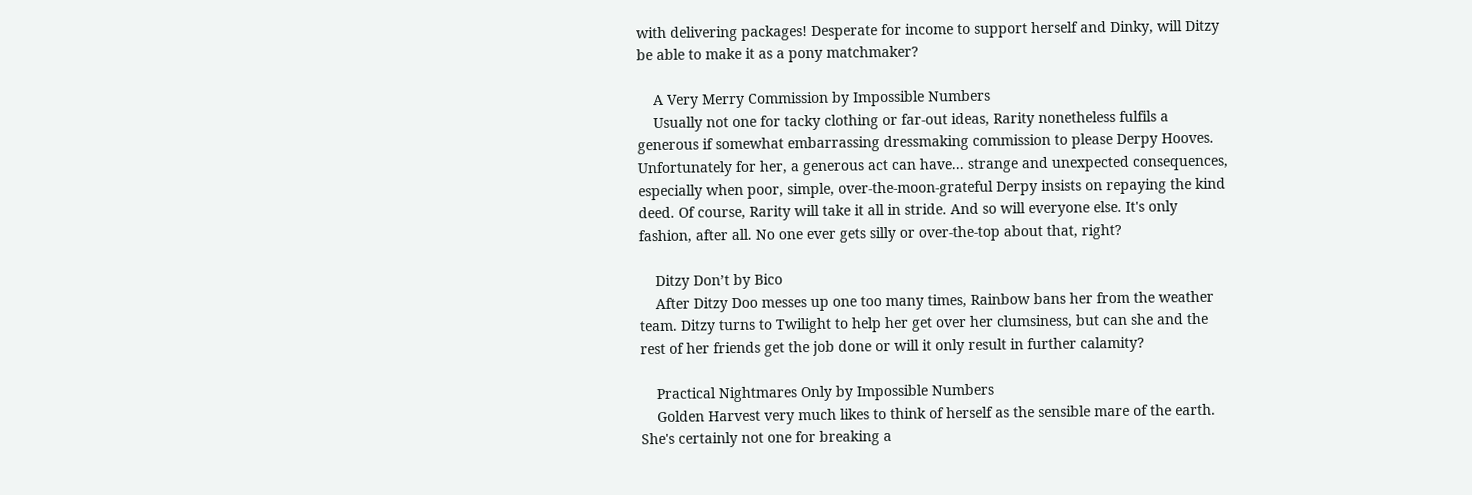with delivering packages! Desperate for income to support herself and Dinky, will Ditzy be able to make it as a pony matchmaker?

    A Very Merry Commission by Impossible Numbers
    Usually not one for tacky clothing or far-out ideas, Rarity nonetheless fulfils a generous if somewhat embarrassing dressmaking commission to please Derpy Hooves. Unfortunately for her, a generous act can have... strange and unexpected consequences, especially when poor, simple, over-the-moon-grateful Derpy insists on repaying the kind deed. Of course, Rarity will take it all in stride. And so will everyone else. It's only fashion, after all. No one ever gets silly or over-the-top about that, right?

    Ditzy Don’t by Bico
    After Ditzy Doo messes up one too many times, Rainbow bans her from the weather team. Ditzy turns to Twilight to help her get over her clumsiness, but can she and the rest of her friends get the job done or will it only result in further calamity?

    Practical Nightmares Only by Impossible Numbers
    Golden Harvest very much likes to think of herself as the sensible mare of the earth. She's certainly not one for breaking a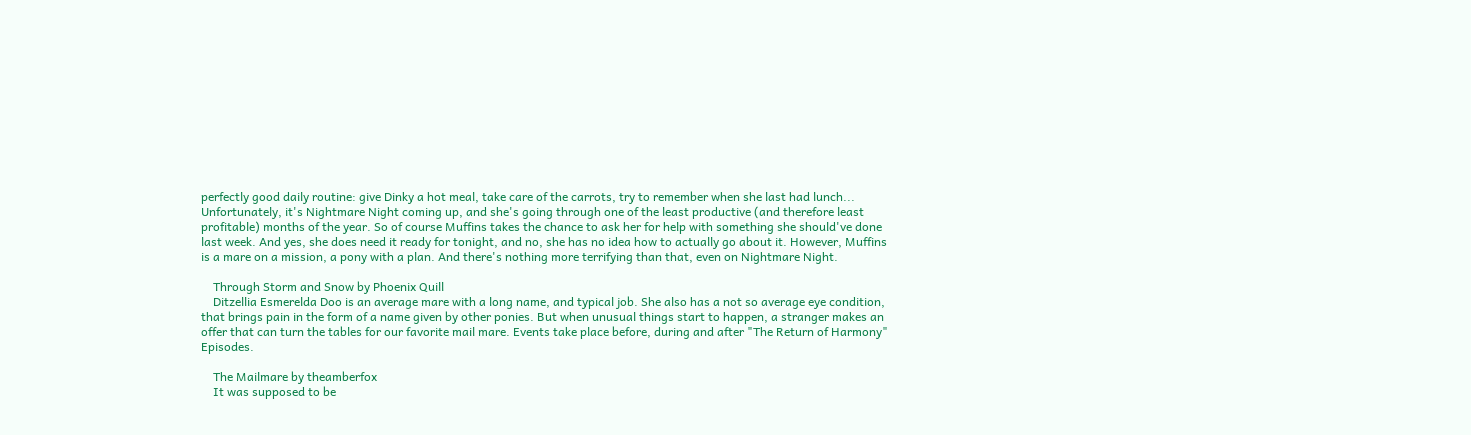perfectly good daily routine: give Dinky a hot meal, take care of the carrots, try to remember when she last had lunch... Unfortunately, it's Nightmare Night coming up, and she's going through one of the least productive (and therefore least profitable) months of the year. So of course Muffins takes the chance to ask her for help with something she should've done last week. And yes, she does need it ready for tonight, and no, she has no idea how to actually go about it. However, Muffins is a mare on a mission, a pony with a plan. And there's nothing more terrifying than that, even on Nightmare Night.

    Through Storm and Snow by Phoenix Quill
    Ditzellia Esmerelda Doo is an average mare with a long name, and typical job. She also has a not so average eye condition, that brings pain in the form of a name given by other ponies. But when unusual things start to happen, a stranger makes an offer that can turn the tables for our favorite mail mare. Events take place before, during and after "The Return of Harmony" Episodes.

    The Mailmare by theamberfox
    It was supposed to be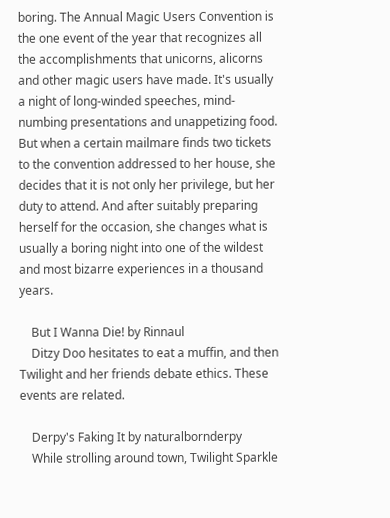boring. The Annual Magic Users Convention is the one event of the year that recognizes all the accomplishments that unicorns, alicorns and other magic users have made. It's usually a night of long-winded speeches, mind-numbing presentations and unappetizing food. But when a certain mailmare finds two tickets to the convention addressed to her house, she decides that it is not only her privilege, but her duty to attend. And after suitably preparing herself for the occasion, she changes what is usually a boring night into one of the wildest and most bizarre experiences in a thousand years.

    But I Wanna Die! by Rinnaul
    Ditzy Doo hesitates to eat a muffin, and then Twilight and her friends debate ethics. These events are related.

    Derpy's Faking It by naturalbornderpy
    While strolling around town, Twilight Sparkle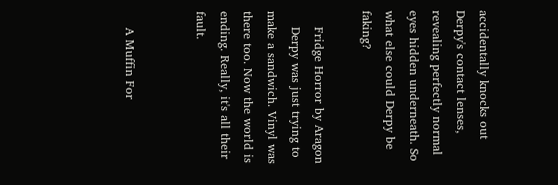accidentally knocks out Derpy's contact lenses, revealing perfectly normal eyes hidden underneath. So what else could Derpy be faking?

    Fridge Horror by Aragon
    Derpy was just trying to make a sandwich. Vinyl was there too. Now the world is ending. Really, it's all their fault.


    A Muffin For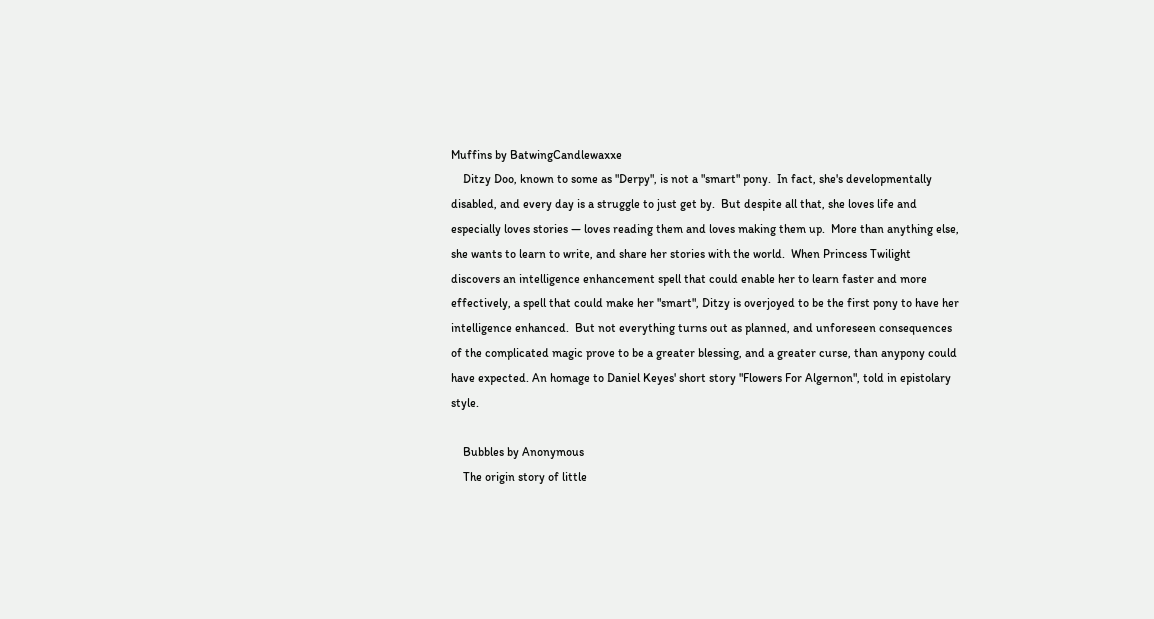Muffins by BatwingCandlewaxxe
    Ditzy Doo, known to some as "Derpy", is not a "smart" pony.  In fact, she's developmentally disabled, and every day is a struggle to just get by.  But despite all that, she loves life and especially loves stories — loves reading them and loves making them up.  More than anything else, she wants to learn to write, and share her stories with the world.  When Princess Twilight discovers an intelligence enhancement spell that could enable her to learn faster and more effectively, a spell that could make her "smart", Ditzy is overjoyed to be the first pony to have her intelligence enhanced.  But not everything turns out as planned, and unforeseen consequences of the complicated magic prove to be a greater blessing, and a greater curse, than anypony could have expected. An homage to Daniel Keyes' short story "Flowers For Algernon", told in epistolary style.

    Bubbles by Anonymous
    The origin story of little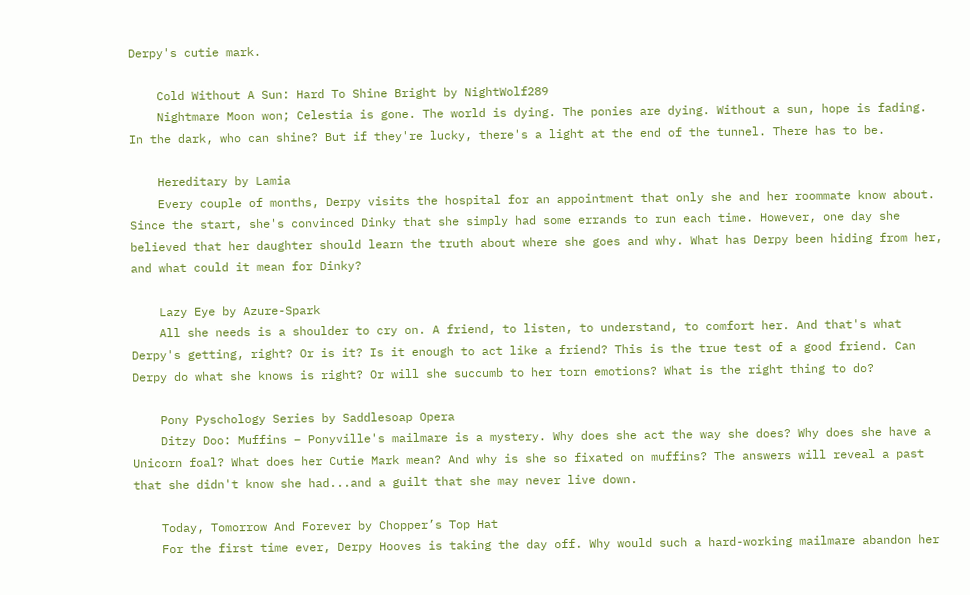Derpy's cutie mark.

    Cold Without A Sun: Hard To Shine Bright by NightWolf289
    Nightmare Moon won; Celestia is gone. The world is dying. The ponies are dying. Without a sun, hope is fading. In the dark, who can shine? But if they're lucky, there's a light at the end of the tunnel. There has to be.

    Hereditary by Lamia
    Every couple of months, Derpy visits the hospital for an appointment that only she and her roommate know about. Since the start, she's convinced Dinky that she simply had some errands to run each time. However, one day she believed that her daughter should learn the truth about where she goes and why. What has Derpy been hiding from her, and what could it mean for Dinky?

    Lazy Eye by Azure-Spark
    All she needs is a shoulder to cry on. A friend, to listen, to understand, to comfort her. And that's what Derpy's getting, right? Or is it? Is it enough to act like a friend? This is the true test of a good friend. Can Derpy do what she knows is right? Or will she succumb to her torn emotions? What is the right thing to do?

    Pony Pyschology Series by Saddlesoap Opera
    Ditzy Doo: Muffins – Ponyville's mailmare is a mystery. Why does she act the way she does? Why does she have a Unicorn foal? What does her Cutie Mark mean? And why is she so fixated on muffins? The answers will reveal a past that she didn't know she had...and a guilt that she may never live down.

    Today, Tomorrow And Forever by Chopper’s Top Hat
    For the first time ever, Derpy Hooves is taking the day off. Why would such a hard-working mailmare abandon her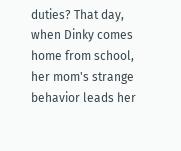duties? That day, when Dinky comes home from school, her mom's strange behavior leads her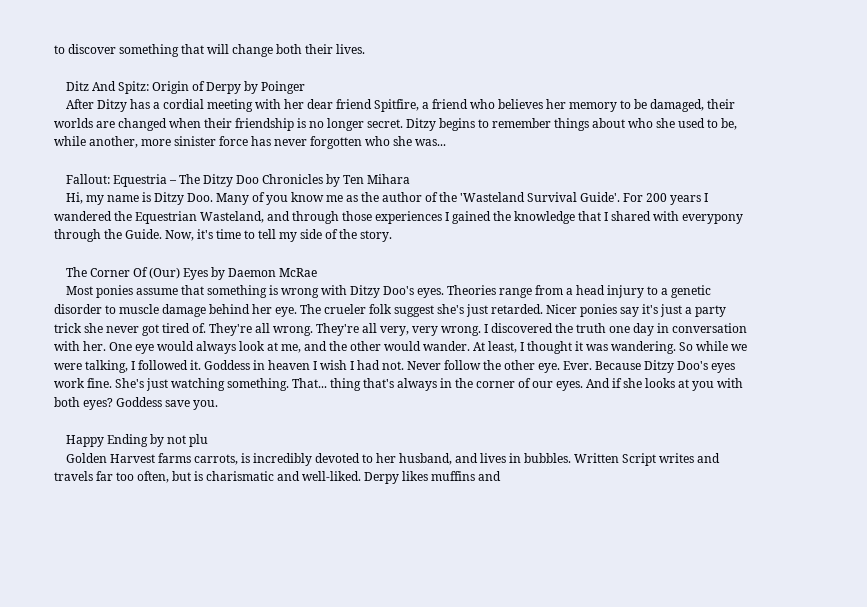to discover something that will change both their lives.

    Ditz And Spitz: Origin of Derpy by Poinger
    After Ditzy has a cordial meeting with her dear friend Spitfire, a friend who believes her memory to be damaged, their worlds are changed when their friendship is no longer secret. Ditzy begins to remember things about who she used to be, while another, more sinister force has never forgotten who she was...

    Fallout: Equestria – The Ditzy Doo Chronicles by Ten Mihara
    Hi, my name is Ditzy Doo. Many of you know me as the author of the 'Wasteland Survival Guide'. For 200 years I wandered the Equestrian Wasteland, and through those experiences I gained the knowledge that I shared with everypony through the Guide. Now, it's time to tell my side of the story.

    The Corner Of (Our) Eyes by Daemon McRae
    Most ponies assume that something is wrong with Ditzy Doo's eyes. Theories range from a head injury to a genetic disorder to muscle damage behind her eye. The crueler folk suggest she's just retarded. Nicer ponies say it's just a party trick she never got tired of. They're all wrong. They're all very, very wrong. I discovered the truth one day in conversation with her. One eye would always look at me, and the other would wander. At least, I thought it was wandering. So while we were talking, I followed it. Goddess in heaven I wish I had not. Never follow the other eye. Ever. Because Ditzy Doo's eyes work fine. She's just watching something. That... thing that's always in the corner of our eyes. And if she looks at you with both eyes? Goddess save you.

    Happy Ending by not plu
    Golden Harvest farms carrots, is incredibly devoted to her husband, and lives in bubbles. Written Script writes and travels far too often, but is charismatic and well-liked. Derpy likes muffins and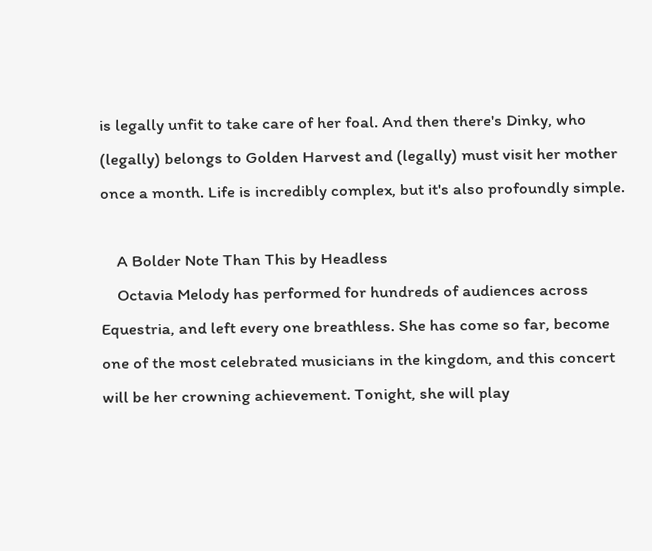is legally unfit to take care of her foal. And then there's Dinky, who (legally) belongs to Golden Harvest and (legally) must visit her mother once a month. Life is incredibly complex, but it's also profoundly simple.

    A Bolder Note Than This by Headless
    Octavia Melody has performed for hundreds of audiences across Equestria, and left every one breathless. She has come so far, become one of the most celebrated musicians in the kingdom, and this concert will be her crowning achievement. Tonight, she will play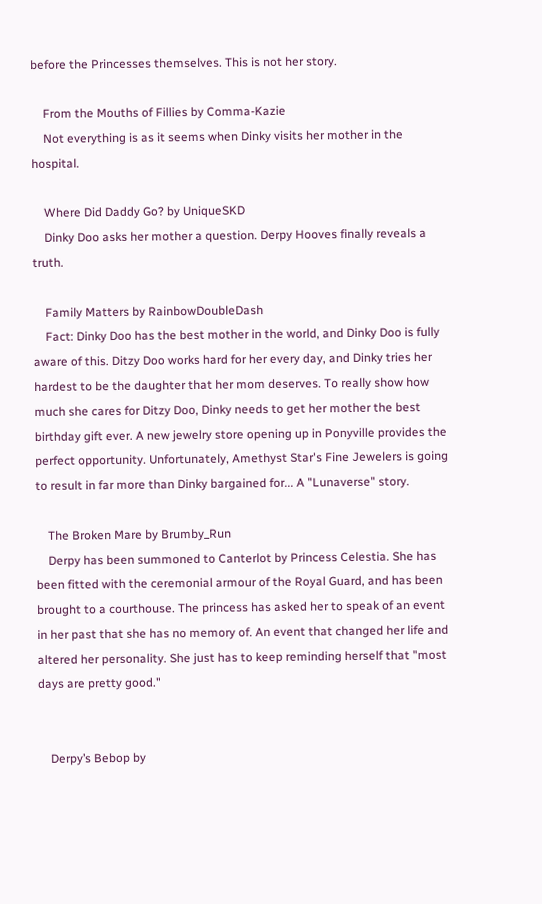before the Princesses themselves. This is not her story.

    From the Mouths of Fillies by Comma-Kazie
    Not everything is as it seems when Dinky visits her mother in the hospital.

    Where Did Daddy Go? by UniqueSKD
    Dinky Doo asks her mother a question. Derpy Hooves finally reveals a truth.

    Family Matters by RainbowDoubleDash
    Fact: Dinky Doo has the best mother in the world, and Dinky Doo is fully aware of this. Ditzy Doo works hard for her every day, and Dinky tries her hardest to be the daughter that her mom deserves. To really show how much she cares for Ditzy Doo, Dinky needs to get her mother the best birthday gift ever. A new jewelry store opening up in Ponyville provides the perfect opportunity. Unfortunately, Amethyst Star's Fine Jewelers is going to result in far more than Dinky bargained for... A "Lunaverse" story.

    The Broken Mare by Brumby_Run
    Derpy has been summoned to Canterlot by Princess Celestia. She has been fitted with the ceremonial armour of the Royal Guard, and has been brought to a courthouse. The princess has asked her to speak of an event in her past that she has no memory of. An event that changed her life and altered her personality. She just has to keep reminding herself that "most days are pretty good."


    Derpy’s Bebop by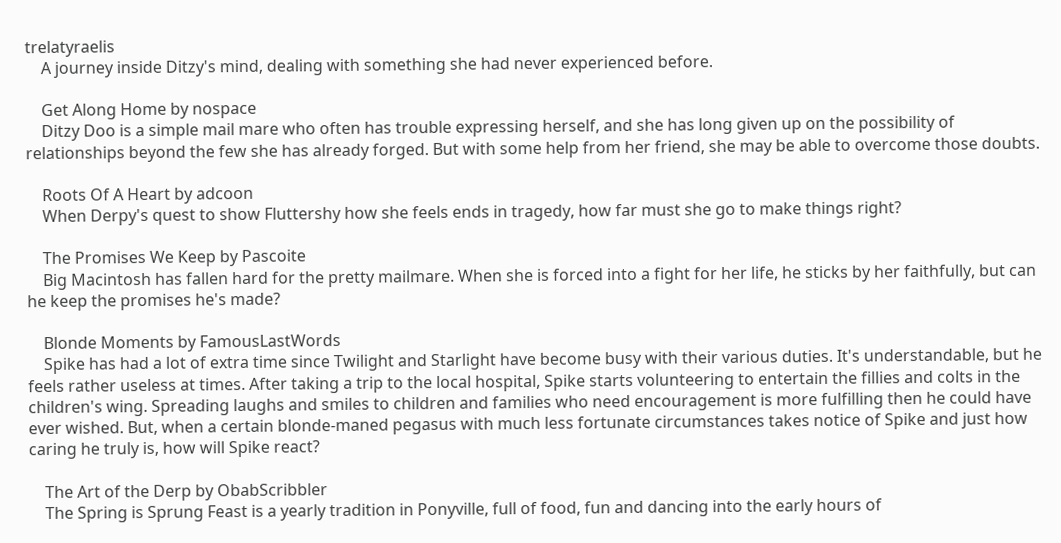trelatyraelis
    A journey inside Ditzy's mind, dealing with something she had never experienced before.

    Get Along Home by nospace
    Ditzy Doo is a simple mail mare who often has trouble expressing herself, and she has long given up on the possibility of relationships beyond the few she has already forged. But with some help from her friend, she may be able to overcome those doubts.

    Roots Of A Heart by adcoon
    When Derpy's quest to show Fluttershy how she feels ends in tragedy, how far must she go to make things right?

    The Promises We Keep by Pascoite
    Big Macintosh has fallen hard for the pretty mailmare. When she is forced into a fight for her life, he sticks by her faithfully, but can he keep the promises he's made?

    Blonde Moments by FamousLastWords
    Spike has had a lot of extra time since Twilight and Starlight have become busy with their various duties. It's understandable, but he feels rather useless at times. After taking a trip to the local hospital, Spike starts volunteering to entertain the fillies and colts in the children's wing. Spreading laughs and smiles to children and families who need encouragement is more fulfilling then he could have ever wished. But, when a certain blonde-maned pegasus with much less fortunate circumstances takes notice of Spike and just how caring he truly is, how will Spike react?

    The Art of the Derp by ObabScribbler
    The Spring is Sprung Feast is a yearly tradition in Ponyville, full of food, fun and dancing into the early hours of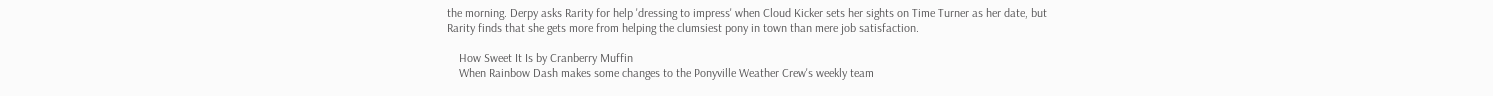the morning. Derpy asks Rarity for help 'dressing to impress' when Cloud Kicker sets her sights on Time Turner as her date, but Rarity finds that she gets more from helping the clumsiest pony in town than mere job satisfaction.

    How Sweet It Is by Cranberry Muffin
    When Rainbow Dash makes some changes to the Ponyville Weather Crew's weekly team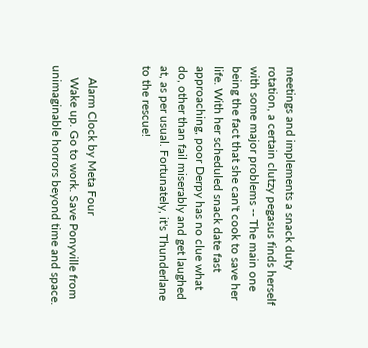meetings and implements a snack duty rotation, a certain clutzy pegasus finds herself with some major problems -- The main one being the fact that she can't cook to save her life. With her scheduled snack date fast approaching, poor Derpy has no clue what do, other than fail miserably and get laughed at, as per usual. Fortunately, it's Thunderlane to the rescue!


    Alarm Clock by Meta Four
    Wake up. Go to work. Save Ponyville from unimaginable horrors beyond time and space.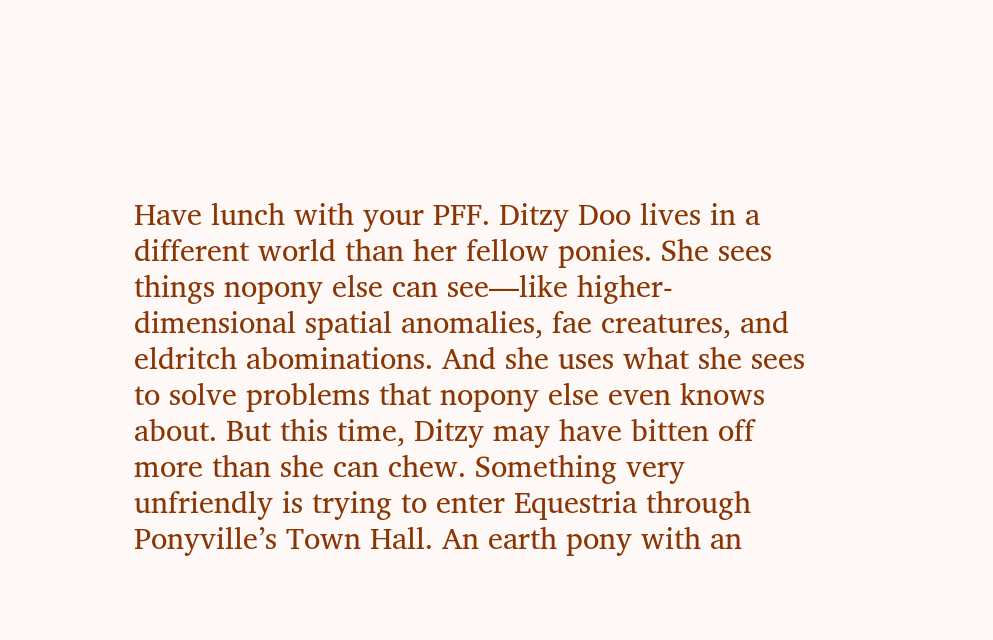Have lunch with your PFF. Ditzy Doo lives in a different world than her fellow ponies. She sees things nopony else can see—like higher-dimensional spatial anomalies, fae creatures, and eldritch abominations. And she uses what she sees to solve problems that nopony else even knows about. But this time, Ditzy may have bitten off more than she can chew. Something very unfriendly is trying to enter Equestria through Ponyville’s Town Hall. An earth pony with an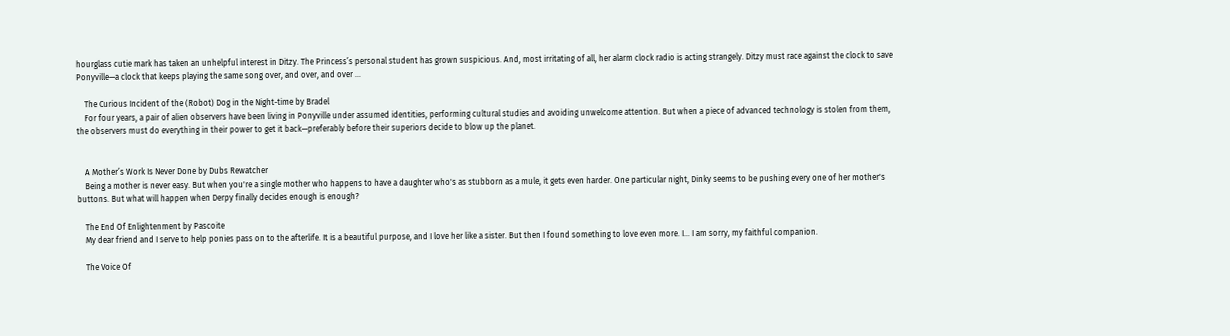hourglass cutie mark has taken an unhelpful interest in Ditzy. The Princess’s personal student has grown suspicious. And, most irritating of all, her alarm clock radio is acting strangely. Ditzy must race against the clock to save Ponyville—a clock that keeps playing the same song over, and over, and over ...

    The Curious Incident of the (Robot) Dog in the Night-time by Bradel
    For four years, a pair of alien observers have been living in Ponyville under assumed identities, performing cultural studies and avoiding unwelcome attention. But when a piece of advanced technology is stolen from them, the observers must do everything in their power to get it back—preferably before their superiors decide to blow up the planet.


    A Mother’s Work Is Never Done by Dubs Rewatcher
    Being a mother is never easy. But when you're a single mother who happens to have a daughter who's as stubborn as a mule, it gets even harder. One particular night, Dinky seems to be pushing every one of her mother's buttons. But what will happen when Derpy finally decides enough is enough?

    The End Of Enlightenment by Pascoite
    My dear friend and I serve to help ponies pass on to the afterlife. It is a beautiful purpose, and I love her like a sister. But then I found something to love even more. I… I am sorry, my faithful companion.

    The Voice Of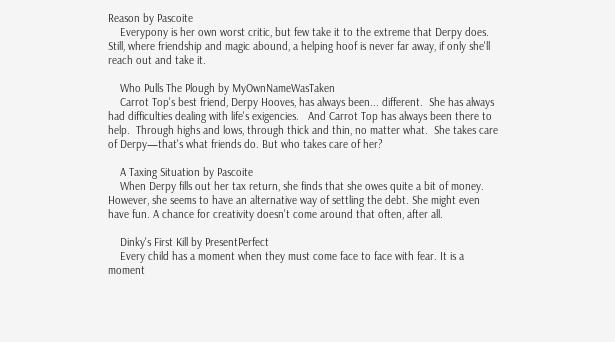Reason by Pascoite
    Everypony is her own worst critic, but few take it to the extreme that Derpy does. Still, where friendship and magic abound, a helping hoof is never far away, if only she'll reach out and take it.

    Who Pulls The Plough by MyOwnNameWasTaken
    Carrot Top's best friend, Derpy Hooves, has always been... different.  She has always had difficulties dealing with life's exigencies.   And Carrot Top has always been there to help.  Through highs and lows, through thick and thin, no matter what.  She takes care of Derpy—that's what friends do. But who takes care of her?

    A Taxing Situation by Pascoite
    When Derpy fills out her tax return, she finds that she owes quite a bit of money. However, she seems to have an alternative way of settling the debt. She might even have fun. A chance for creativity doesn't come around that often, after all.

    Dinky's First Kill by PresentPerfect
    Every child has a moment when they must come face to face with fear. It is a moment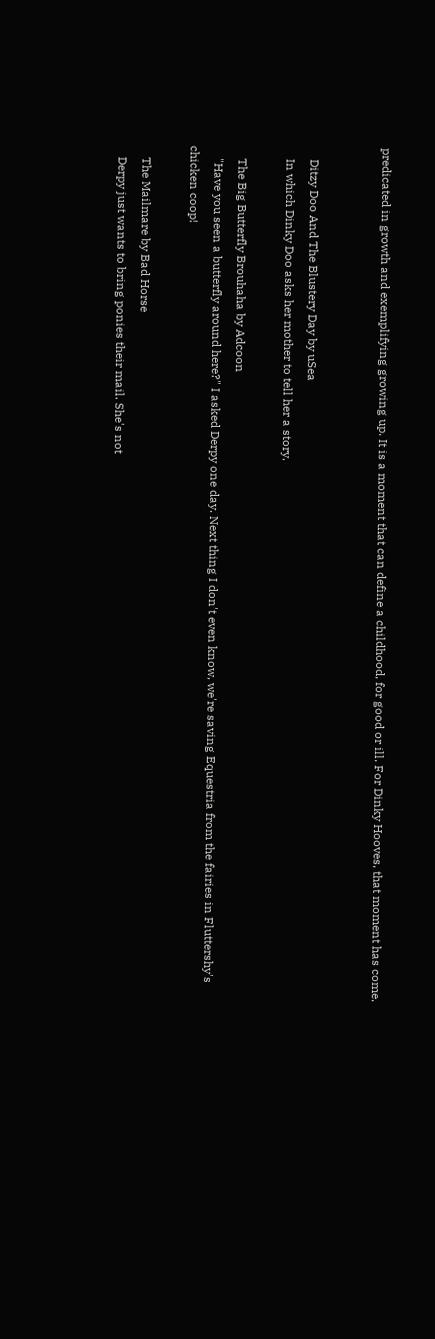predicated in growth and exemplifying growing up. It is a moment that can define a childhood, for good or ill. For Dinky Hooves, that moment has come.


    Ditzy Doo And The Blustery Day by uSea
    In which Dinky Doo asks her mother to tell her a story.

    The Big Butterfly Brouhaha by Adcoon
    "Have you seen a butterfly around here?" I asked Derpy one day. Next thing I don't even know, we're saving Equestria from the fairies in Fluttershy's chicken coop!

    The Mailmare by Bad Horse
    Derpy just wants to bring ponies their mail. She's not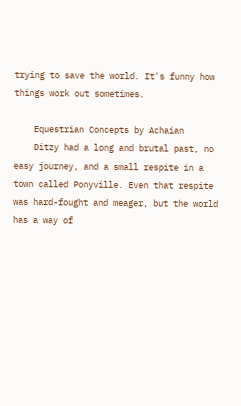trying to save the world. It's funny how things work out sometimes.

    Equestrian Concepts by Achaian
    Ditzy had a long and brutal past, no easy journey, and a small respite in a town called Ponyville. Even that respite was hard-fought and meager, but the world has a way of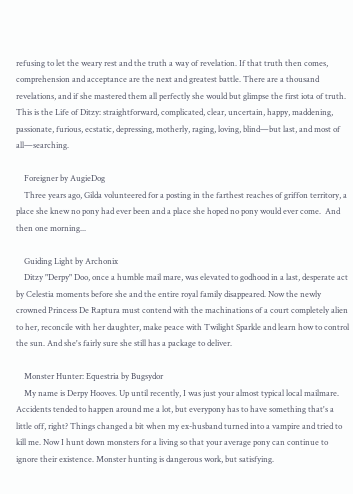refusing to let the weary rest and the truth a way of revelation. If that truth then comes, comprehension and acceptance are the next and greatest battle. There are a thousand revelations, and if she mastered them all perfectly she would but glimpse the first iota of truth. This is the Life of Ditzy: straightforward, complicated, clear, uncertain, happy, maddening, passionate, furious, ecstatic, depressing, motherly, raging, loving, blind—but last, and most of all—searching.

    Foreigner by AugieDog
    Three years ago, Gilda volunteered for a posting in the farthest reaches of griffon territory, a place she knew no pony had ever been and a place she hoped no pony would ever come.  And then one morning...

    Guiding Light by Archonix
    Ditzy "Derpy" Doo, once a humble mail mare, was elevated to godhood in a last, desperate act by Celestia moments before she and the entire royal family disappeared. Now the newly crowned Princess De Raptura must contend with the machinations of a court completely alien to her, reconcile with her daughter, make peace with Twilight Sparkle and learn how to control the sun. And she's fairly sure she still has a package to deliver.

    Monster Hunter: Equestria by Bugsydor
    My name is Derpy Hooves. Up until recently, I was just your almost typical local mailmare. Accidents tended to happen around me a lot, but everypony has to have something that's a little off, right? Things changed a bit when my ex-husband turned into a vampire and tried to kill me. Now I hunt down monsters for a living so that your average pony can continue to ignore their existence. Monster hunting is dangerous work, but satisfying.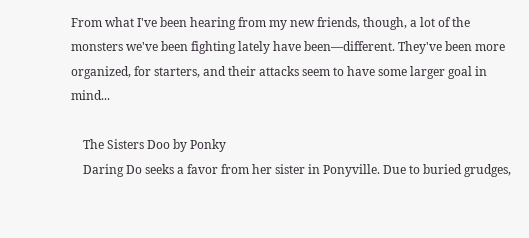From what I've been hearing from my new friends, though, a lot of the monsters we've been fighting lately have been—different. They've been more organized, for starters, and their attacks seem to have some larger goal in mind...

    The Sisters Doo by Ponky
    Daring Do seeks a favor from her sister in Ponyville. Due to buried grudges,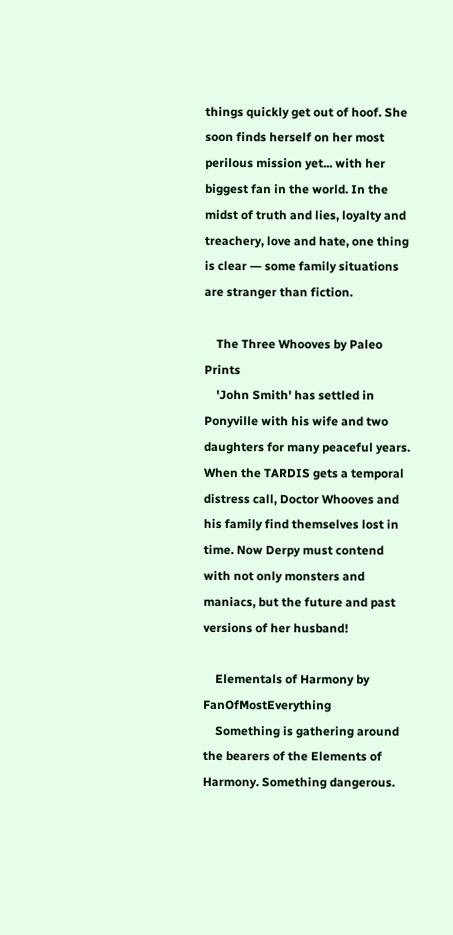things quickly get out of hoof. She soon finds herself on her most perilous mission yet... with her biggest fan in the world. In the midst of truth and lies, loyalty and treachery, love and hate, one thing is clear ― some family situations are stranger than fiction.

    The Three Whooves by Paleo Prints
    'John Smith' has settled in Ponyville with his wife and two daughters for many peaceful years. When the TARDIS gets a temporal distress call, Doctor Whooves and his family find themselves lost in time. Now Derpy must contend with not only monsters and maniacs, but the future and past versions of her husband!

    Elementals of Harmony by FanOfMostEverything
    Something is gathering around the bearers of the Elements of Harmony. Something dangerous.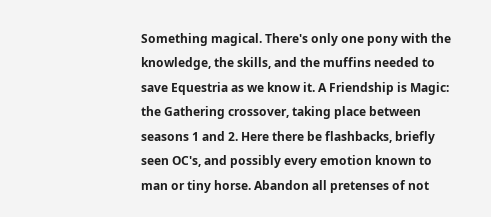Something magical. There's only one pony with the knowledge, the skills, and the muffins needed to save Equestria as we know it. A Friendship is Magic: the Gathering crossover, taking place between seasons 1 and 2. Here there be flashbacks, briefly seen OC's, and possibly every emotion known to man or tiny horse. Abandon all pretenses of not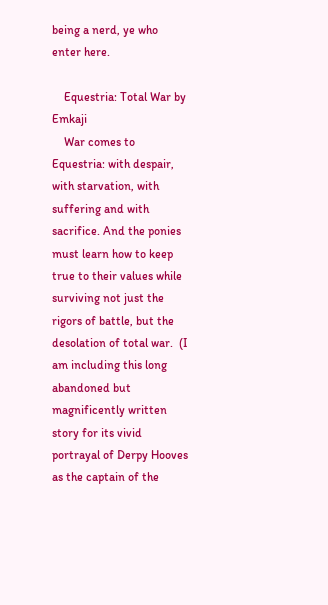being a nerd, ye who enter here.

    Equestria: Total War by Emkaji
    War comes to Equestria: with despair, with starvation, with suffering and with sacrifice. And the ponies must learn how to keep true to their values while surviving not just the rigors of battle, but the desolation of total war.  (I am including this long abandoned but magnificently written story for its vivid portrayal of Derpy Hooves as the captain of the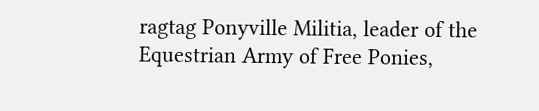ragtag Ponyville Militia, leader of the Equestrian Army of Free Ponies,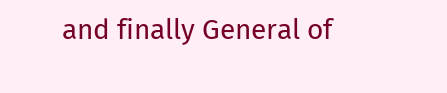and finally General of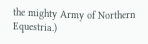the mighty Army of Northern Equestria.)